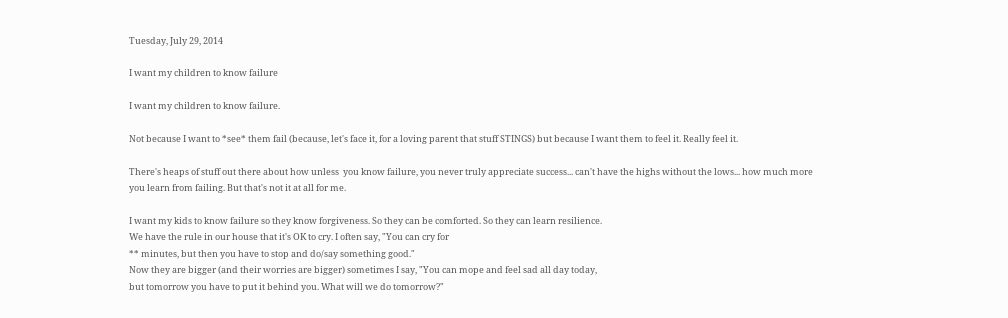Tuesday, July 29, 2014

I want my children to know failure

I want my children to know failure.

Not because I want to *see* them fail (because, let's face it, for a loving parent that stuff STINGS) but because I want them to feel it. Really feel it.

There's heaps of stuff out there about how unless  you know failure, you never truly appreciate success... can't have the highs without the lows... how much more you learn from failing. But that's not it at all for me.

I want my kids to know failure so they know forgiveness. So they can be comforted. So they can learn resilience.
We have the rule in our house that it's OK to cry. I often say, "You can cry for
** minutes, but then you have to stop and do/say something good."
Now they are bigger (and their worries are bigger) sometimes I say, "You can mope and feel sad all day today,
but tomorrow you have to put it behind you. What will we do tomorrow?"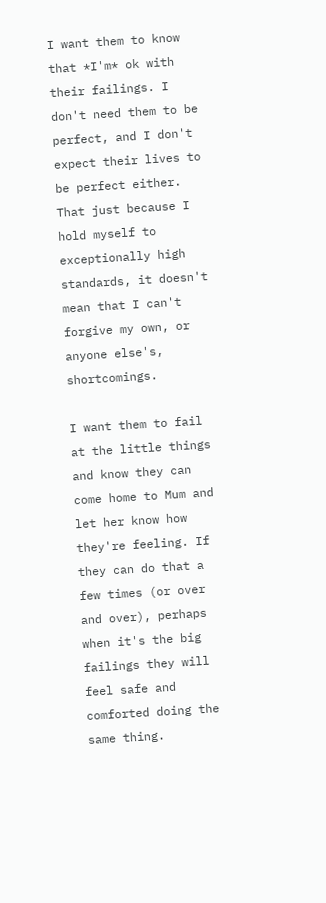I want them to know that *I'm* ok with their failings. I don't need them to be perfect, and I don't expect their lives to be perfect either. That just because I hold myself to exceptionally high standards, it doesn't mean that I can't forgive my own, or anyone else's, shortcomings.

I want them to fail at the little things and know they can come home to Mum and let her know how they're feeling. If they can do that a few times (or over and over), perhaps when it's the big failings they will feel safe and comforted doing the same thing.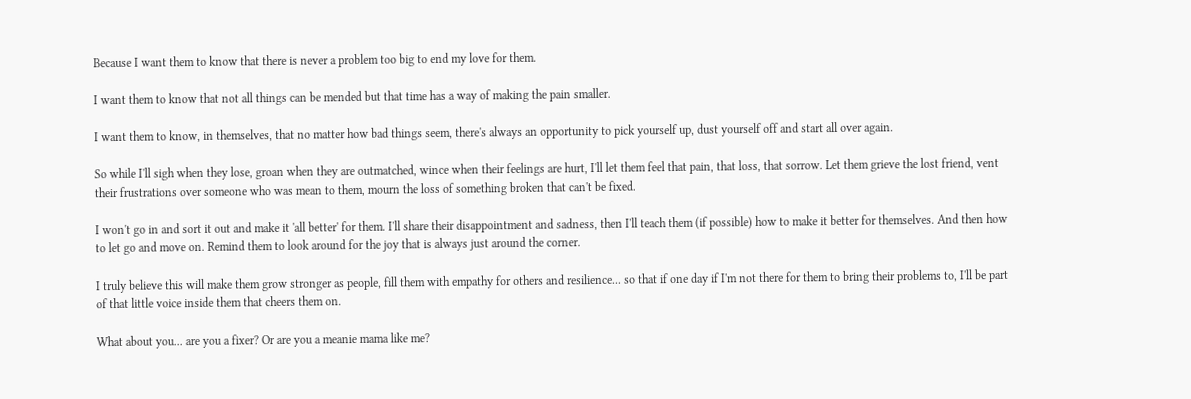Because I want them to know that there is never a problem too big to end my love for them.

I want them to know that not all things can be mended but that time has a way of making the pain smaller.

I want them to know, in themselves, that no matter how bad things seem, there's always an opportunity to pick yourself up, dust yourself off and start all over again.

So while I'll sigh when they lose, groan when they are outmatched, wince when their feelings are hurt, I'll let them feel that pain, that loss, that sorrow. Let them grieve the lost friend, vent their frustrations over someone who was mean to them, mourn the loss of something broken that can't be fixed.

I won't go in and sort it out and make it 'all better' for them. I'll share their disappointment and sadness, then I'll teach them (if possible) how to make it better for themselves. And then how to let go and move on. Remind them to look around for the joy that is always just around the corner.

I truly believe this will make them grow stronger as people, fill them with empathy for others and resilience... so that if one day if I'm not there for them to bring their problems to, I'll be part of that little voice inside them that cheers them on.

What about you... are you a fixer? Or are you a meanie mama like me?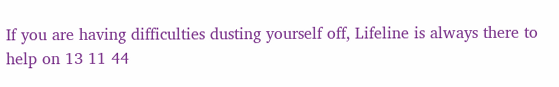If you are having difficulties dusting yourself off, Lifeline is always there to help on 13 11 44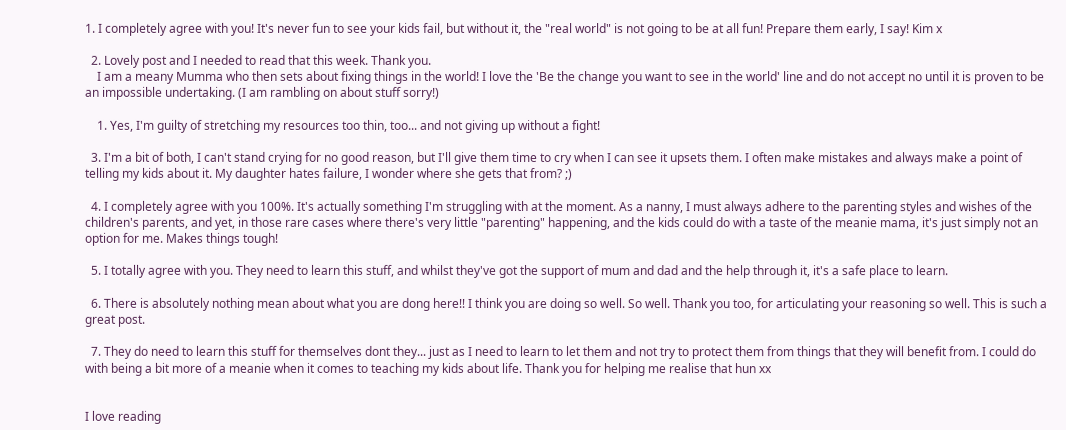1. I completely agree with you! It's never fun to see your kids fail, but without it, the "real world" is not going to be at all fun! Prepare them early, I say! Kim x

  2. Lovely post and I needed to read that this week. Thank you.
    I am a meany Mumma who then sets about fixing things in the world! I love the 'Be the change you want to see in the world' line and do not accept no until it is proven to be an impossible undertaking. (I am rambling on about stuff sorry!)

    1. Yes, I'm guilty of stretching my resources too thin, too... and not giving up without a fight!

  3. I'm a bit of both, I can't stand crying for no good reason, but I'll give them time to cry when I can see it upsets them. I often make mistakes and always make a point of telling my kids about it. My daughter hates failure, I wonder where she gets that from? ;)

  4. I completely agree with you 100%. It's actually something I'm struggling with at the moment. As a nanny, I must always adhere to the parenting styles and wishes of the children's parents, and yet, in those rare cases where there's very little "parenting" happening, and the kids could do with a taste of the meanie mama, it's just simply not an option for me. Makes things tough!

  5. I totally agree with you. They need to learn this stuff, and whilst they've got the support of mum and dad and the help through it, it's a safe place to learn.

  6. There is absolutely nothing mean about what you are dong here!! I think you are doing so well. So well. Thank you too, for articulating your reasoning so well. This is such a great post.

  7. They do need to learn this stuff for themselves dont they... just as I need to learn to let them and not try to protect them from things that they will benefit from. I could do with being a bit more of a meanie when it comes to teaching my kids about life. Thank you for helping me realise that hun xx


I love reading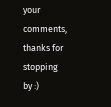your comments, thanks for stopping by :)